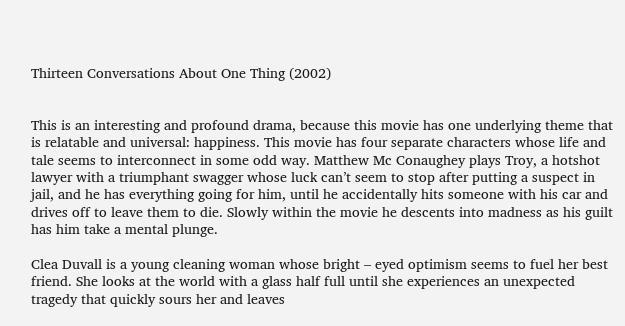Thirteen Conversations About One Thing (2002)


This is an interesting and profound drama, because this movie has one underlying theme that is relatable and universal: happiness. This movie has four separate characters whose life and tale seems to interconnect in some odd way. Matthew Mc Conaughey plays Troy, a hotshot lawyer with a triumphant swagger whose luck can’t seem to stop after putting a suspect in jail, and he has everything going for him, until he accidentally hits someone with his car and drives off to leave them to die. Slowly within the movie he descents into madness as his guilt has him take a mental plunge.

Clea Duvall is a young cleaning woman whose bright – eyed optimism seems to fuel her best friend. She looks at the world with a glass half full until she experiences an unexpected tragedy that quickly sours her and leaves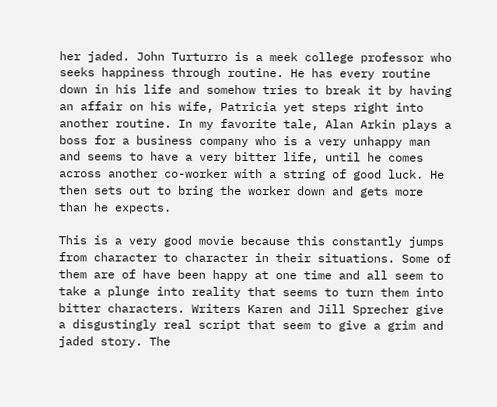her jaded. John Turturro is a meek college professor who seeks happiness through routine. He has every routine down in his life and somehow tries to break it by having an affair on his wife, Patricia yet steps right into another routine. In my favorite tale, Alan Arkin plays a boss for a business company who is a very unhappy man and seems to have a very bitter life, until he comes across another co-worker with a string of good luck. He then sets out to bring the worker down and gets more than he expects.

This is a very good movie because this constantly jumps from character to character in their situations. Some of them are of have been happy at one time and all seem to take a plunge into reality that seems to turn them into bitter characters. Writers Karen and Jill Sprecher give a disgustingly real script that seem to give a grim and jaded story. The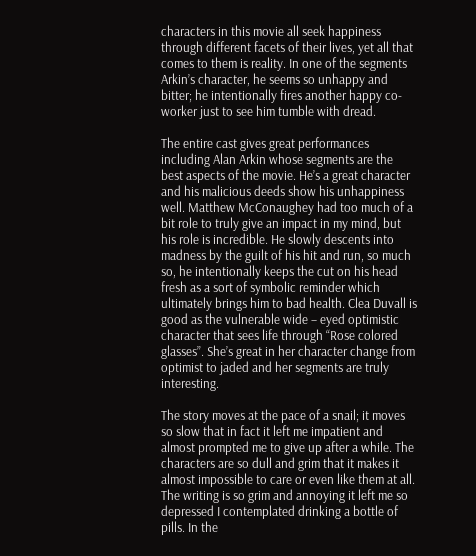characters in this movie all seek happiness through different facets of their lives, yet all that comes to them is reality. In one of the segments Arkin’s character, he seems so unhappy and bitter; he intentionally fires another happy co-worker just to see him tumble with dread.

The entire cast gives great performances including Alan Arkin whose segments are the best aspects of the movie. He’s a great character and his malicious deeds show his unhappiness well. Matthew McConaughey had too much of a bit role to truly give an impact in my mind, but his role is incredible. He slowly descents into madness by the guilt of his hit and run, so much so, he intentionally keeps the cut on his head fresh as a sort of symbolic reminder which ultimately brings him to bad health. Clea Duvall is good as the vulnerable wide – eyed optimistic character that sees life through “Rose colored glasses”. She’s great in her character change from optimist to jaded and her segments are truly interesting.

The story moves at the pace of a snail; it moves so slow that in fact it left me impatient and almost prompted me to give up after a while. The characters are so dull and grim that it makes it almost impossible to care or even like them at all. The writing is so grim and annoying it left me so depressed I contemplated drinking a bottle of pills. In the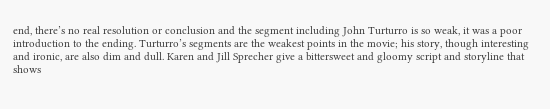end, there’s no real resolution or conclusion and the segment including John Turturro is so weak, it was a poor introduction to the ending. Turturro’s segments are the weakest points in the movie; his story, though interesting and ironic, are also dim and dull. Karen and Jill Sprecher give a bittersweet and gloomy script and storyline that shows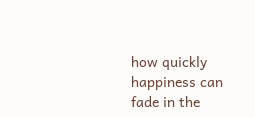how quickly happiness can fade in the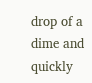drop of a dime and quickly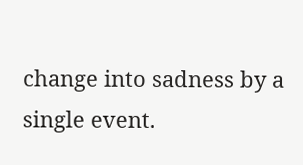change into sadness by a single event.